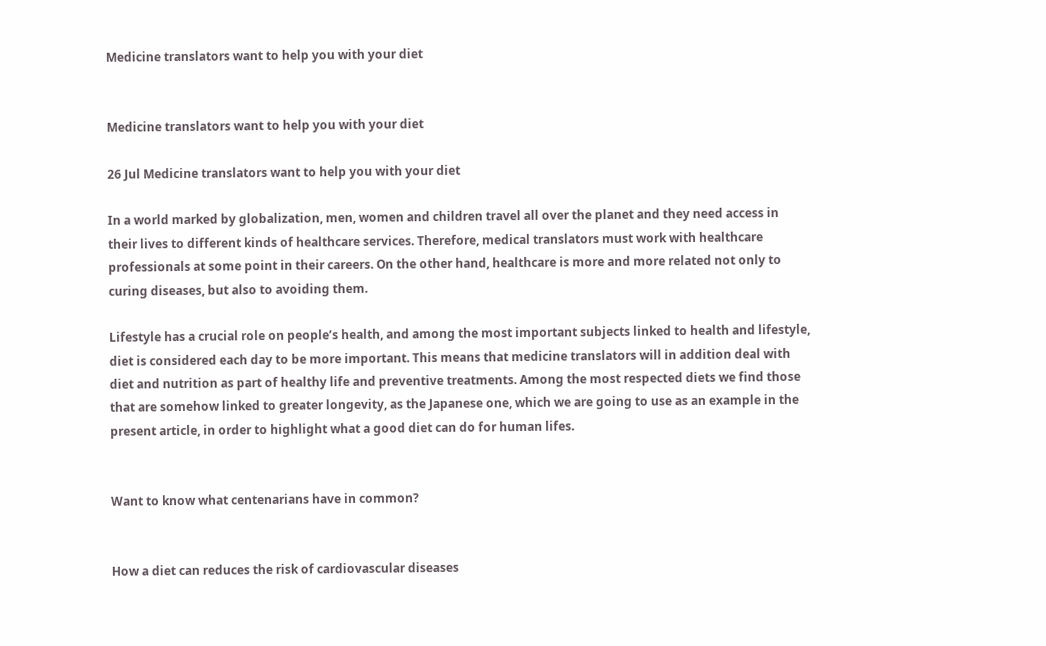Medicine translators want to help you with your diet


Medicine translators want to help you with your diet

26 Jul Medicine translators want to help you with your diet

In a world marked by globalization, men, women and children travel all over the planet and they need access in their lives to different kinds of healthcare services. Therefore, medical translators must work with healthcare professionals at some point in their careers. On the other hand, healthcare is more and more related not only to curing diseases, but also to avoiding them.

Lifestyle has a crucial role on people’s health, and among the most important subjects linked to health and lifestyle, diet is considered each day to be more important. This means that medicine translators will in addition deal with diet and nutrition as part of healthy life and preventive treatments. Among the most respected diets we find those that are somehow linked to greater longevity, as the Japanese one, which we are going to use as an example in the present article, in order to highlight what a good diet can do for human lifes.


Want to know what centenarians have in common?


How a diet can reduces the risk of cardiovascular diseases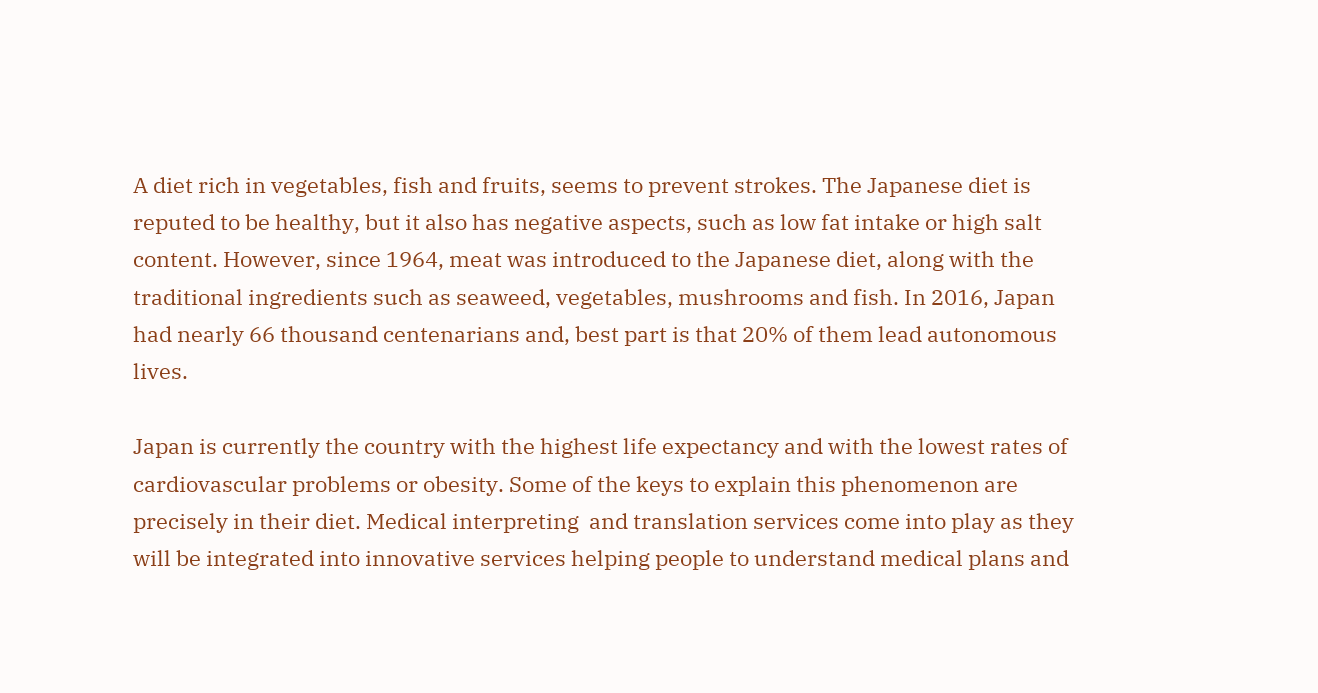A diet rich in vegetables, fish and fruits, seems to prevent strokes. The Japanese diet is reputed to be healthy, but it also has negative aspects, such as low fat intake or high salt content. However, since 1964, meat was introduced to the Japanese diet, along with the traditional ingredients such as seaweed, vegetables, mushrooms and fish. In 2016, Japan had nearly 66 thousand centenarians and, best part is that 20% of them lead autonomous lives.

Japan is currently the country with the highest life expectancy and with the lowest rates of cardiovascular problems or obesity. Some of the keys to explain this phenomenon are precisely in their diet. Medical interpreting  and translation services come into play as they will be integrated into innovative services helping people to understand medical plans and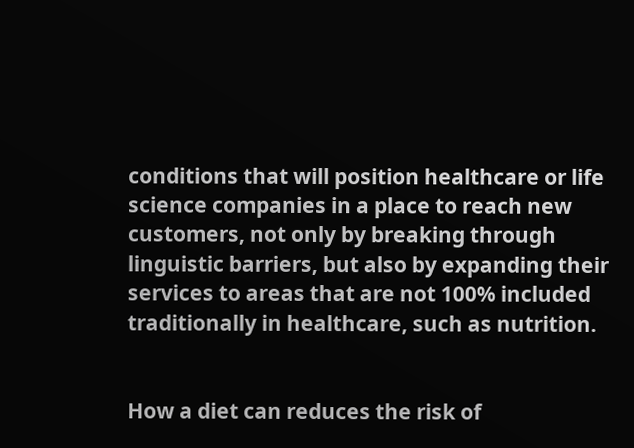conditions that will position healthcare or life science companies in a place to reach new customers, not only by breaking through linguistic barriers, but also by expanding their services to areas that are not 100% included traditionally in healthcare, such as nutrition.


How a diet can reduces the risk of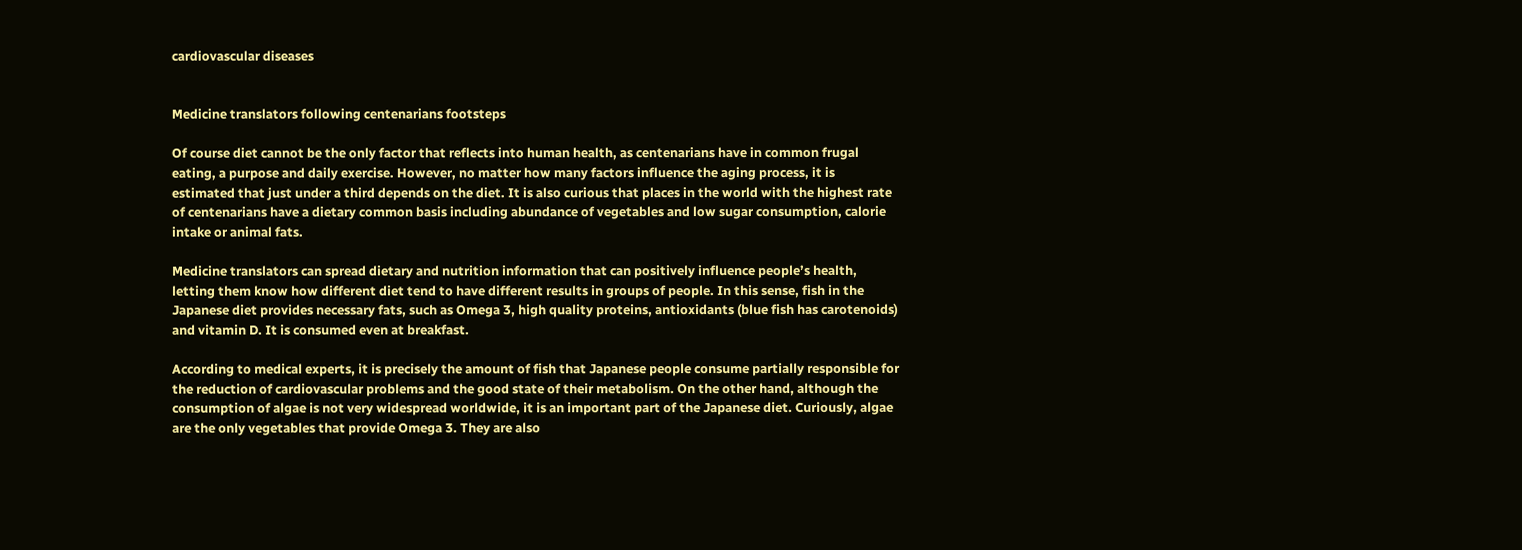cardiovascular diseases


Medicine translators following centenarians footsteps

Of course diet cannot be the only factor that reflects into human health, as centenarians have in common frugal eating, a purpose and daily exercise. However, no matter how many factors influence the aging process, it is estimated that just under a third depends on the diet. It is also curious that places in the world with the highest rate of centenarians have a dietary common basis including abundance of vegetables and low sugar consumption, calorie intake or animal fats.

Medicine translators can spread dietary and nutrition information that can positively influence people’s health, letting them know how different diet tend to have different results in groups of people. In this sense, fish in the Japanese diet provides necessary fats, such as Omega 3, high quality proteins, antioxidants (blue fish has carotenoids) and vitamin D. It is consumed even at breakfast.

According to medical experts, it is precisely the amount of fish that Japanese people consume partially responsible for the reduction of cardiovascular problems and the good state of their metabolism. On the other hand, although the consumption of algae is not very widespread worldwide, it is an important part of the Japanese diet. Curiously, algae are the only vegetables that provide Omega 3. They are also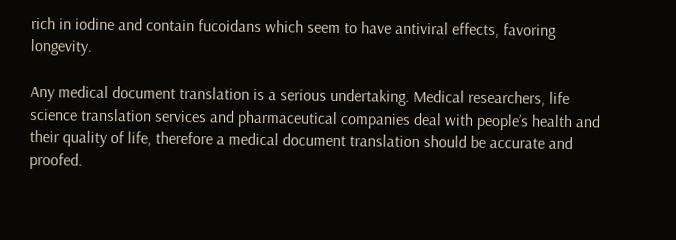rich in iodine and contain fucoidans which seem to have antiviral effects, favoring longevity.

Any medical document translation is a serious undertaking. Medical researchers, life science translation services and pharmaceutical companies deal with people’s health and their quality of life, therefore a medical document translation should be accurate and proofed.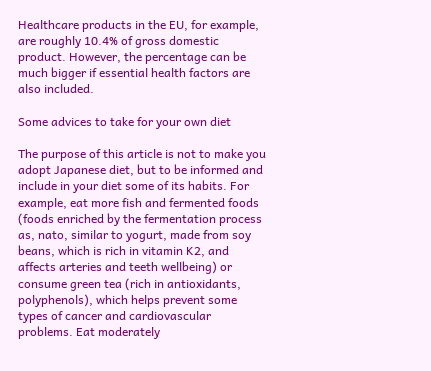Healthcare products in the EU, for example, are roughly 10.4% of gross domestic product. However, the percentage can be much bigger if essential health factors are also included.

Some advices to take for your own diet

The purpose of this article is not to make you adopt Japanese diet, but to be informed and include in your diet some of its habits. For example, eat more fish and fermented foods (foods enriched by the fermentation process as, nato, similar to yogurt, made from soy beans, which is rich in vitamin K2, and affects arteries and teeth wellbeing) or consume green tea (rich in antioxidants, polyphenols), which helps prevent some types of cancer and cardiovascular problems. Eat moderately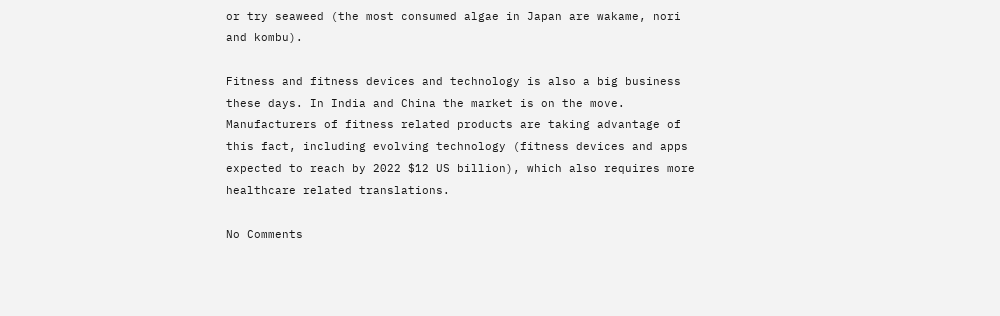or try seaweed (the most consumed algae in Japan are wakame, nori and kombu).

Fitness and fitness devices and technology is also a big business these days. In India and China the market is on the move. Manufacturers of fitness related products are taking advantage of this fact, including evolving technology (fitness devices and apps expected to reach by 2022 $12 US billion), which also requires more healthcare related translations.

No Comments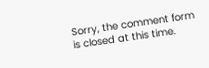Sorry, the comment form is closed at this time.